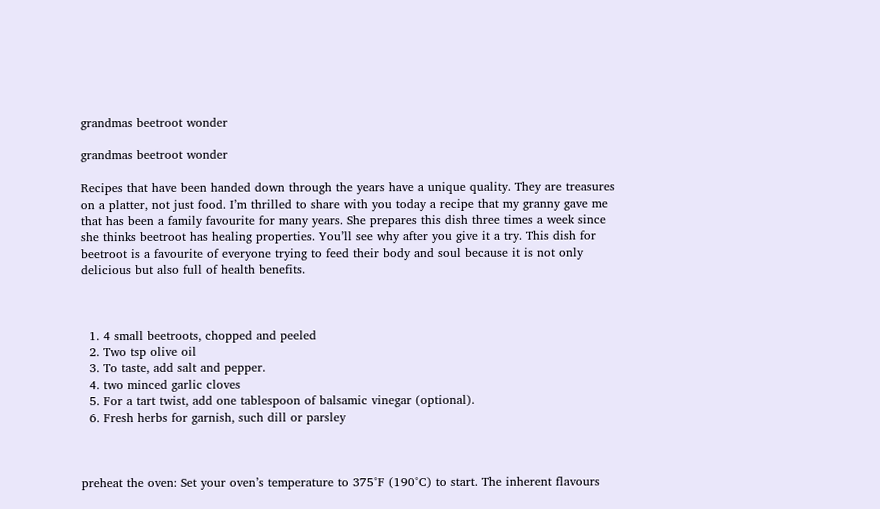grandmas beetroot wonder

grandmas beetroot wonder

Recipes that have been handed down through the years have a unique quality. They are treasures on a platter, not just food. I’m thrilled to share with you today a recipe that my granny gave me that has been a family favourite for many years. She prepares this dish three times a week since she thinks beetroot has healing properties. You’ll see why after you give it a try. This dish for beetroot is a favourite of everyone trying to feed their body and soul because it is not only delicious but also full of health benefits.



  1. 4 small beetroots, chopped and peeled
  2. Two tsp olive oil
  3. To taste, add salt and pepper.
  4. two minced garlic cloves
  5. For a tart twist, add one tablespoon of balsamic vinegar (optional).
  6. Fresh herbs for garnish, such dill or parsley



preheat the oven: Set your oven’s temperature to 375°F (190°C) to start. The inherent flavours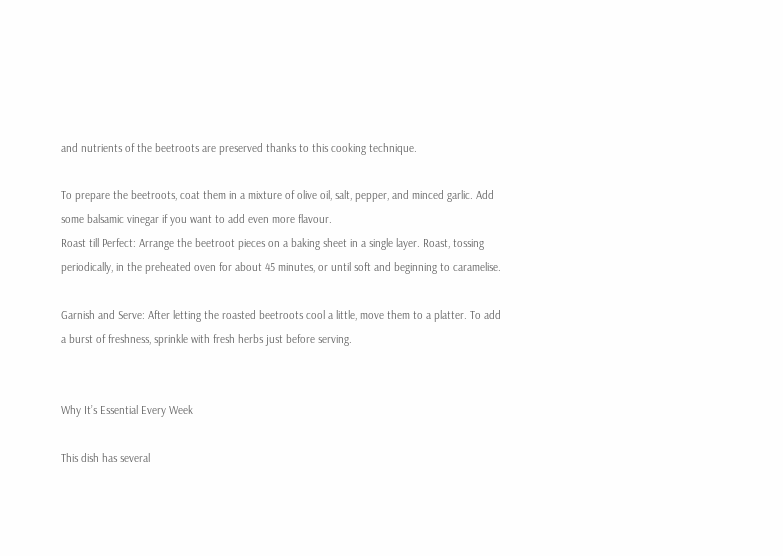and nutrients of the beetroots are preserved thanks to this cooking technique.

To prepare the beetroots, coat them in a mixture of olive oil, salt, pepper, and minced garlic. Add some balsamic vinegar if you want to add even more flavour.
Roast till Perfect: Arrange the beetroot pieces on a baking sheet in a single layer. Roast, tossing periodically, in the preheated oven for about 45 minutes, or until soft and beginning to caramelise.

Garnish and Serve: After letting the roasted beetroots cool a little, move them to a platter. To add a burst of freshness, sprinkle with fresh herbs just before serving.


Why It’s Essential Every Week

This dish has several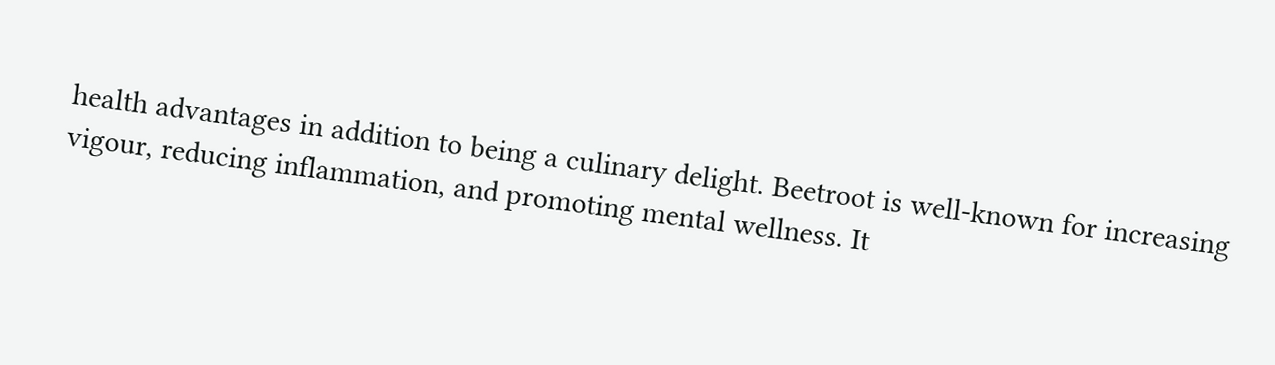health advantages in addition to being a culinary delight. Beetroot is well-known for increasing vigour, reducing inflammation, and promoting mental wellness. It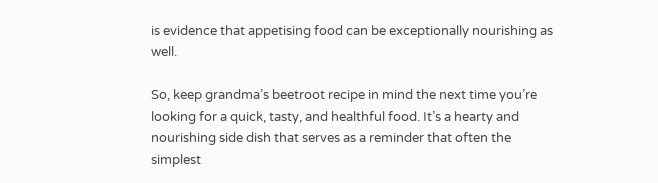is evidence that appetising food can be exceptionally nourishing as well.

So, keep grandma’s beetroot recipe in mind the next time you’re looking for a quick, tasty, and healthful food. It’s a hearty and nourishing side dish that serves as a reminder that often the simplest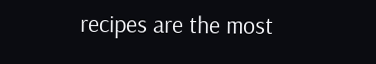recipes are the most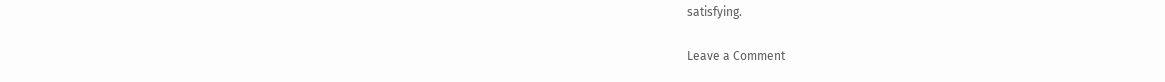satisfying.

Leave a Comment